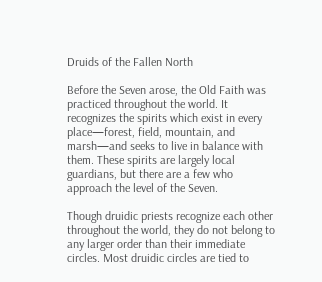Druids of the Fallen North

Before the Seven arose, the Old Faith was practiced throughout the world. It recognizes the spirits which exist in every place—forest, field, mountain, and marsh—and seeks to live in balance with them. These spirits are largely local guardians, but there are a few who approach the level of the Seven.

Though druidic priests recognize each other throughout the world, they do not belong to any larger order than their immediate circles. Most druidic circles are tied to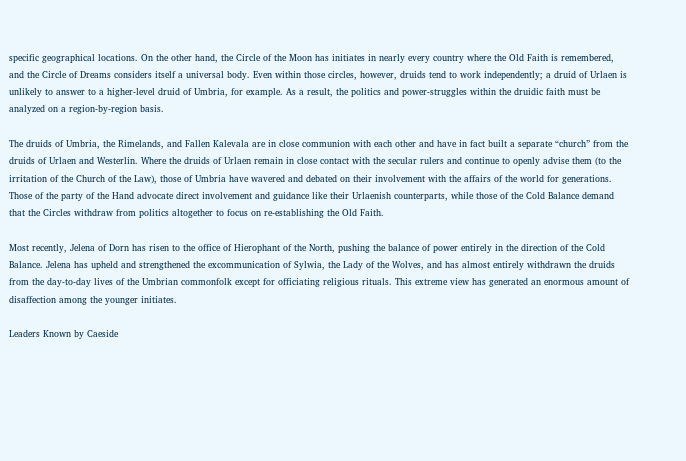specific geographical locations. On the other hand, the Circle of the Moon has initiates in nearly every country where the Old Faith is remembered, and the Circle of Dreams considers itself a universal body. Even within those circles, however, druids tend to work independently; a druid of Urlaen is unlikely to answer to a higher-level druid of Umbria, for example. As a result, the politics and power-struggles within the druidic faith must be analyzed on a region-by-region basis.

The druids of Umbria, the Rimelands, and Fallen Kalevala are in close communion with each other and have in fact built a separate “church” from the druids of Urlaen and Westerlin. Where the druids of Urlaen remain in close contact with the secular rulers and continue to openly advise them (to the irritation of the Church of the Law), those of Umbria have wavered and debated on their involvement with the affairs of the world for generations. Those of the party of the Hand advocate direct involvement and guidance like their Urlaenish counterparts, while those of the Cold Balance demand that the Circles withdraw from politics altogether to focus on re-establishing the Old Faith.

Most recently, Jelena of Dorn has risen to the office of Hierophant of the North, pushing the balance of power entirely in the direction of the Cold Balance. Jelena has upheld and strengthened the excommunication of Sylwia, the Lady of the Wolves, and has almost entirely withdrawn the druids from the day-to-day lives of the Umbrian commonfolk except for officiating religious rituals. This extreme view has generated an enormous amount of disaffection among the younger initiates.

Leaders Known by Caeside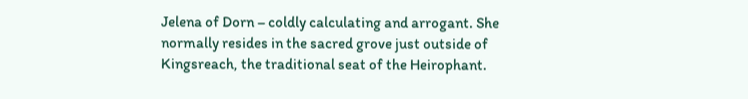Jelena of Dorn – coldly calculating and arrogant. She normally resides in the sacred grove just outside of Kingsreach, the traditional seat of the Heirophant.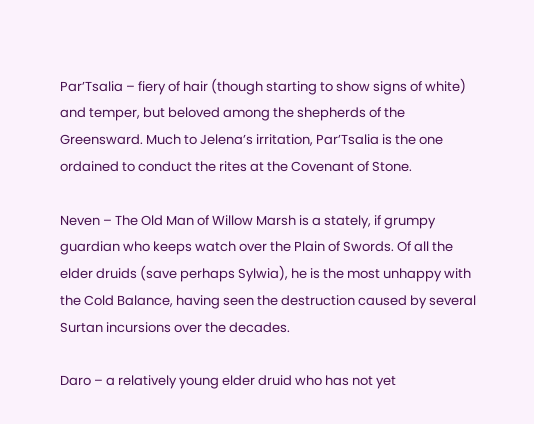Par’Tsalia – fiery of hair (though starting to show signs of white) and temper, but beloved among the shepherds of the Greensward. Much to Jelena’s irritation, Par’Tsalia is the one ordained to conduct the rites at the Covenant of Stone.

Neven – The Old Man of Willow Marsh is a stately, if grumpy guardian who keeps watch over the Plain of Swords. Of all the elder druids (save perhaps Sylwia), he is the most unhappy with the Cold Balance, having seen the destruction caused by several Surtan incursions over the decades.

Daro – a relatively young elder druid who has not yet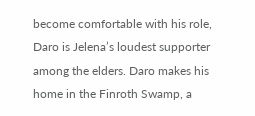become comfortable with his role, Daro is Jelena’s loudest supporter among the elders. Daro makes his home in the Finroth Swamp, a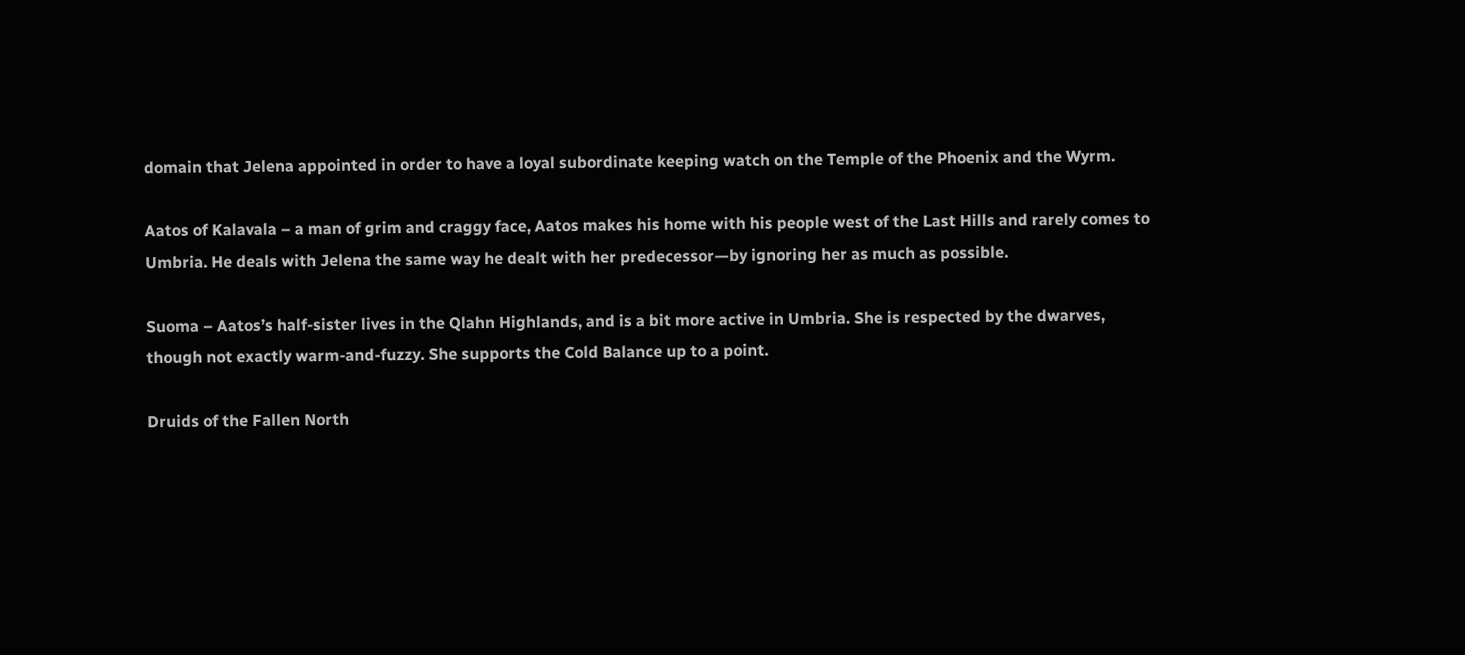domain that Jelena appointed in order to have a loyal subordinate keeping watch on the Temple of the Phoenix and the Wyrm.

Aatos of Kalavala – a man of grim and craggy face, Aatos makes his home with his people west of the Last Hills and rarely comes to Umbria. He deals with Jelena the same way he dealt with her predecessor—by ignoring her as much as possible.

Suoma – Aatos’s half-sister lives in the Qlahn Highlands, and is a bit more active in Umbria. She is respected by the dwarves, though not exactly warm-and-fuzzy. She supports the Cold Balance up to a point.

Druids of the Fallen North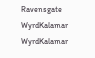Ravensgate WyrdKalamar WyrdKalamar